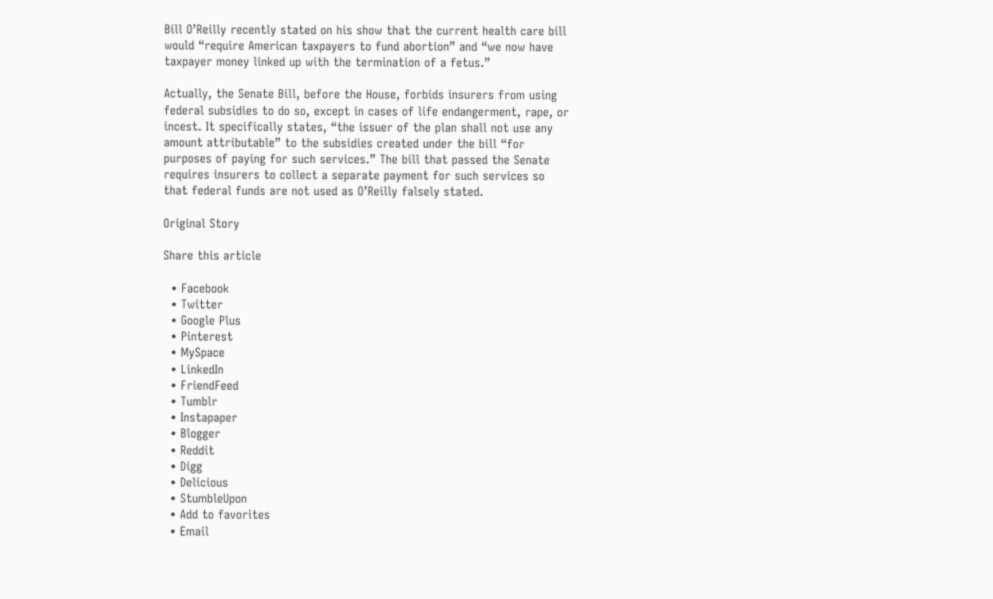Bill O’Reilly recently stated on his show that the current health care bill would “require American taxpayers to fund abortion” and “we now have taxpayer money linked up with the termination of a fetus.”

Actually, the Senate Bill, before the House, forbids insurers from using federal subsidies to do so, except in cases of life endangerment, rape, or incest. It specifically states, “the issuer of the plan shall not use any amount attributable” to the subsidies created under the bill “for purposes of paying for such services.” The bill that passed the Senate requires insurers to collect a separate payment for such services so that federal funds are not used as O’Reilly falsely stated.

Original Story

Share this article

  • Facebook
  • Twitter
  • Google Plus
  • Pinterest
  • MySpace
  • LinkedIn
  • FriendFeed
  • Tumblr
  • Instapaper
  • Blogger
  • Reddit
  • Digg
  • Delicious
  • StumbleUpon
  • Add to favorites
  • Email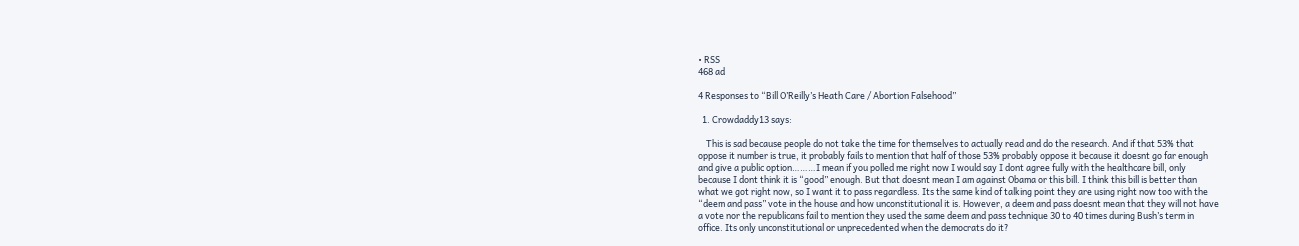• RSS
468 ad

4 Responses to “Bill O’Reilly’s Heath Care / Abortion Falsehood”

  1. Crowdaddy13 says:

    This is sad because people do not take the time for themselves to actually read and do the research. And if that 53% that oppose it number is true, it probably fails to mention that half of those 53% probably oppose it because it doesnt go far enough and give a public option………I mean if you polled me right now I would say I dont agree fully with the healthcare bill, only because I dont think it is “good” enough. But that doesnt mean I am against Obama or this bill. I think this bill is better than what we got right now, so I want it to pass regardless. Its the same kind of talking point they are using right now too with the “deem and pass” vote in the house and how unconstitutional it is. However, a deem and pass doesnt mean that they will not have a vote nor the republicans fail to mention they used the same deem and pass technique 30 to 40 times during Bush’s term in office. Its only unconstitutional or unprecedented when the democrats do it?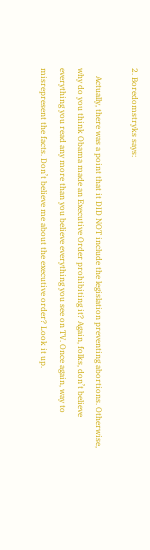2. Boredomstryks says:

    Actually, there was a point that it DID NOT include the legislation preventing abortions. Otherwise, why do you think Obama made an Executive Order prohibiting it? Again, folks, don’t believe everything you read any more than you believe everything you see on TV. Once again, way to misrepresent the facts. Don’t believe me about the executive order? Look it up.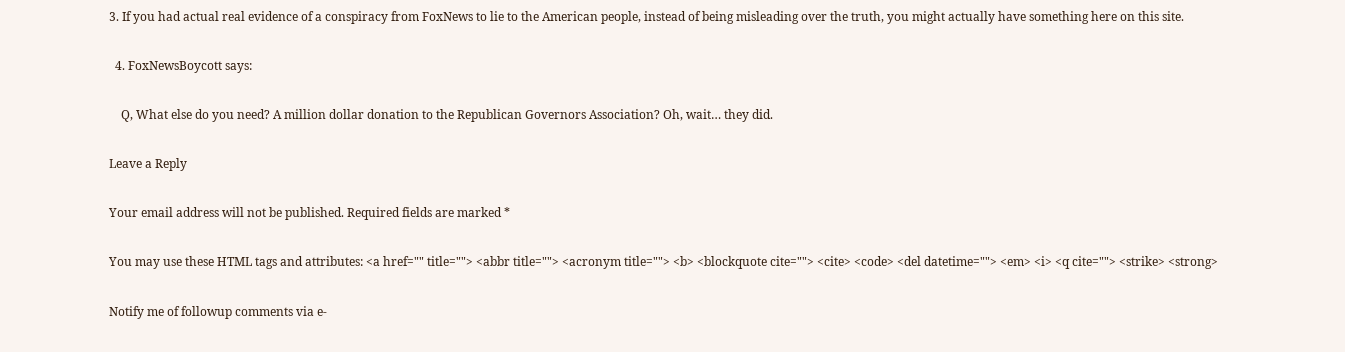3. If you had actual real evidence of a conspiracy from FoxNews to lie to the American people, instead of being misleading over the truth, you might actually have something here on this site.

  4. FoxNewsBoycott says:

    Q, What else do you need? A million dollar donation to the Republican Governors Association? Oh, wait… they did.

Leave a Reply

Your email address will not be published. Required fields are marked *

You may use these HTML tags and attributes: <a href="" title=""> <abbr title=""> <acronym title=""> <b> <blockquote cite=""> <cite> <code> <del datetime=""> <em> <i> <q cite=""> <strike> <strong>

Notify me of followup comments via e-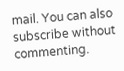mail. You can also subscribe without commenting.